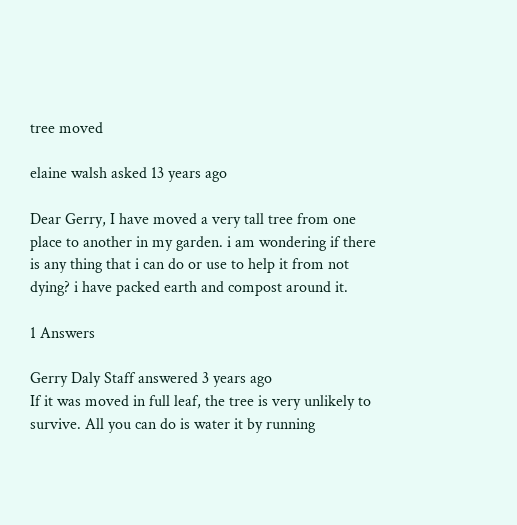tree moved

elaine walsh asked 13 years ago

Dear Gerry, I have moved a very tall tree from one place to another in my garden. i am wondering if there is any thing that i can do or use to help it from not dying? i have packed earth and compost around it.

1 Answers

Gerry Daly Staff answered 3 years ago
If it was moved in full leaf, the tree is very unlikely to survive. All you can do is water it by running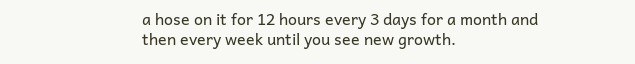a hose on it for 12 hours every 3 days for a month and then every week until you see new growth.